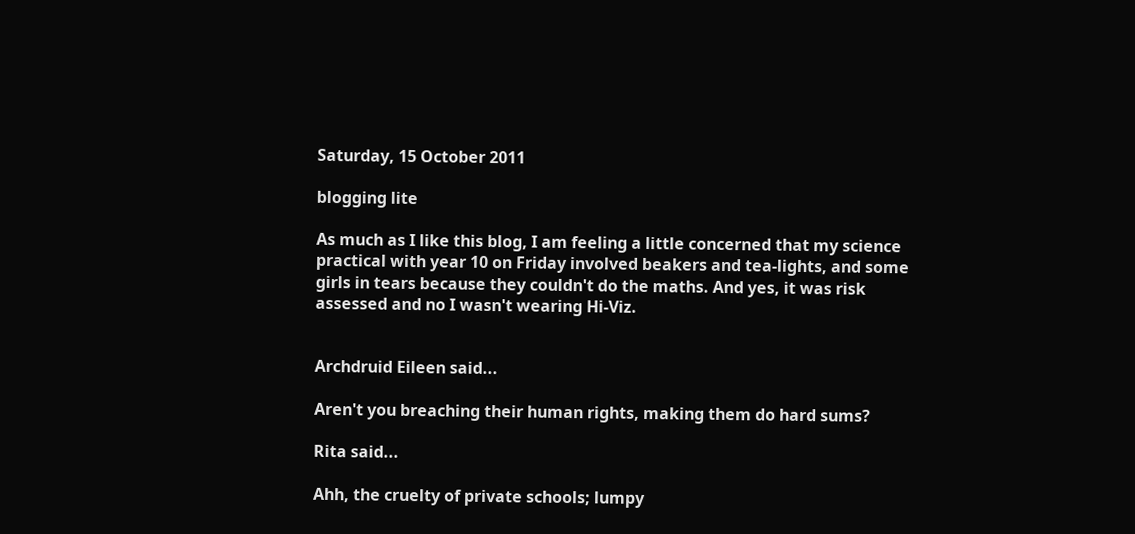Saturday, 15 October 2011

blogging lite

As much as I like this blog, I am feeling a little concerned that my science practical with year 10 on Friday involved beakers and tea-lights, and some girls in tears because they couldn't do the maths. And yes, it was risk assessed and no I wasn't wearing Hi-Viz.


Archdruid Eileen said...

Aren't you breaching their human rights, making them do hard sums?

Rita said...

Ahh, the cruelty of private schools; lumpy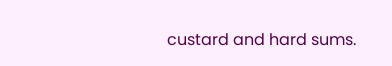custard and hard sums.